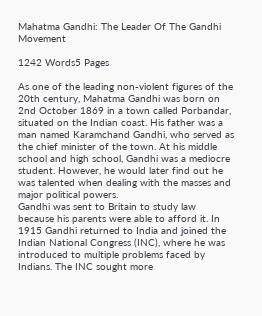Mahatma Gandhi: The Leader Of The Gandhi Movement

1242 Words5 Pages

As one of the leading non-violent figures of the 20th century, Mahatma Gandhi was born on 2nd October 1869 in a town called Porbandar, situated on the Indian coast. His father was a man named Karamchand Gandhi, who served as the chief minister of the town. At his middle school and high school, Gandhi was a mediocre student. However, he would later find out he was talented when dealing with the masses and major political powers.
Gandhi was sent to Britain to study law because his parents were able to afford it. In 1915 Gandhi returned to India and joined the Indian National Congress (INC), where he was introduced to multiple problems faced by Indians. The INC sought more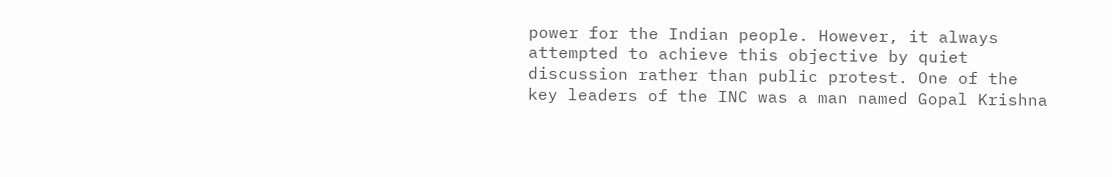power for the Indian people. However, it always attempted to achieve this objective by quiet discussion rather than public protest. One of the key leaders of the INC was a man named Gopal Krishna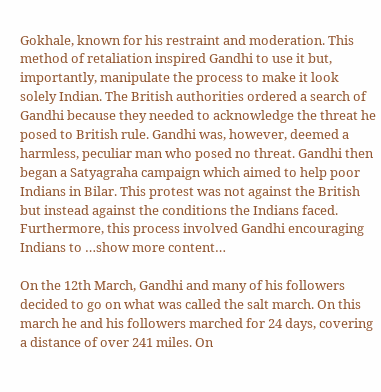Gokhale, known for his restraint and moderation. This method of retaliation inspired Gandhi to use it but, importantly, manipulate the process to make it look solely Indian. The British authorities ordered a search of Gandhi because they needed to acknowledge the threat he posed to British rule. Gandhi was, however, deemed a harmless, peculiar man who posed no threat. Gandhi then began a Satyagraha campaign which aimed to help poor Indians in Bilar. This protest was not against the British but instead against the conditions the Indians faced. Furthermore, this process involved Gandhi encouraging Indians to …show more content…

On the 12th March, Gandhi and many of his followers decided to go on what was called the salt march. On this march he and his followers marched for 24 days, covering a distance of over 241 miles. On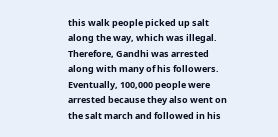this walk people picked up salt along the way, which was illegal. Therefore, Gandhi was arrested along with many of his followers. Eventually, 100,000 people were arrested because they also went on the salt march and followed in his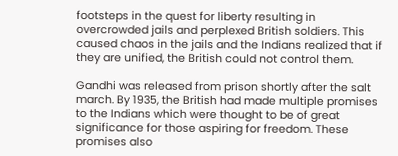footsteps in the quest for liberty resulting in overcrowded jails and perplexed British soldiers. This caused chaos in the jails and the Indians realized that if they are unified, the British could not control them.

Gandhi was released from prison shortly after the salt march. By 1935, the British had made multiple promises to the Indians which were thought to be of great significance for those aspiring for freedom. These promises also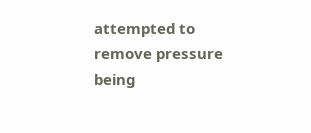attempted to remove pressure being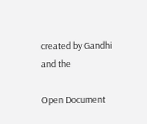created by Gandhi and the

Open Document